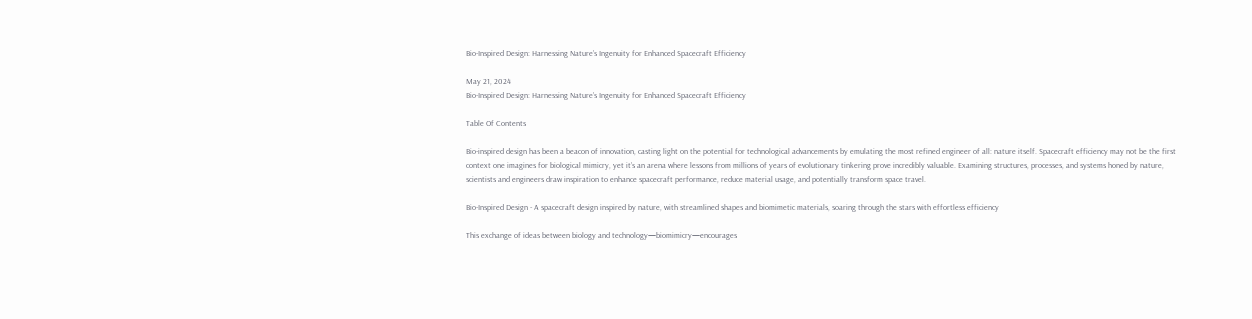Bio-Inspired Design: Harnessing Nature’s Ingenuity for Enhanced Spacecraft Efficiency

May 21, 2024
Bio-Inspired Design: Harnessing Nature’s Ingenuity for Enhanced Spacecraft Efficiency

Table Of Contents

Bio-inspired design has been a beacon of innovation, casting light on the potential for technological advancements by emulating the most refined engineer of all: nature itself. Spacecraft efficiency may not be the first context one imagines for biological mimicry, yet it’s an arena where lessons from millions of years of evolutionary tinkering prove incredibly valuable. Examining structures, processes, and systems honed by nature, scientists and engineers draw inspiration to enhance spacecraft performance, reduce material usage, and potentially transform space travel.

Bio-Inspired Design - A spacecraft design inspired by nature, with streamlined shapes and biomimetic materials, soaring through the stars with effortless efficiency

This exchange of ideas between biology and technology—biomimicry—encourages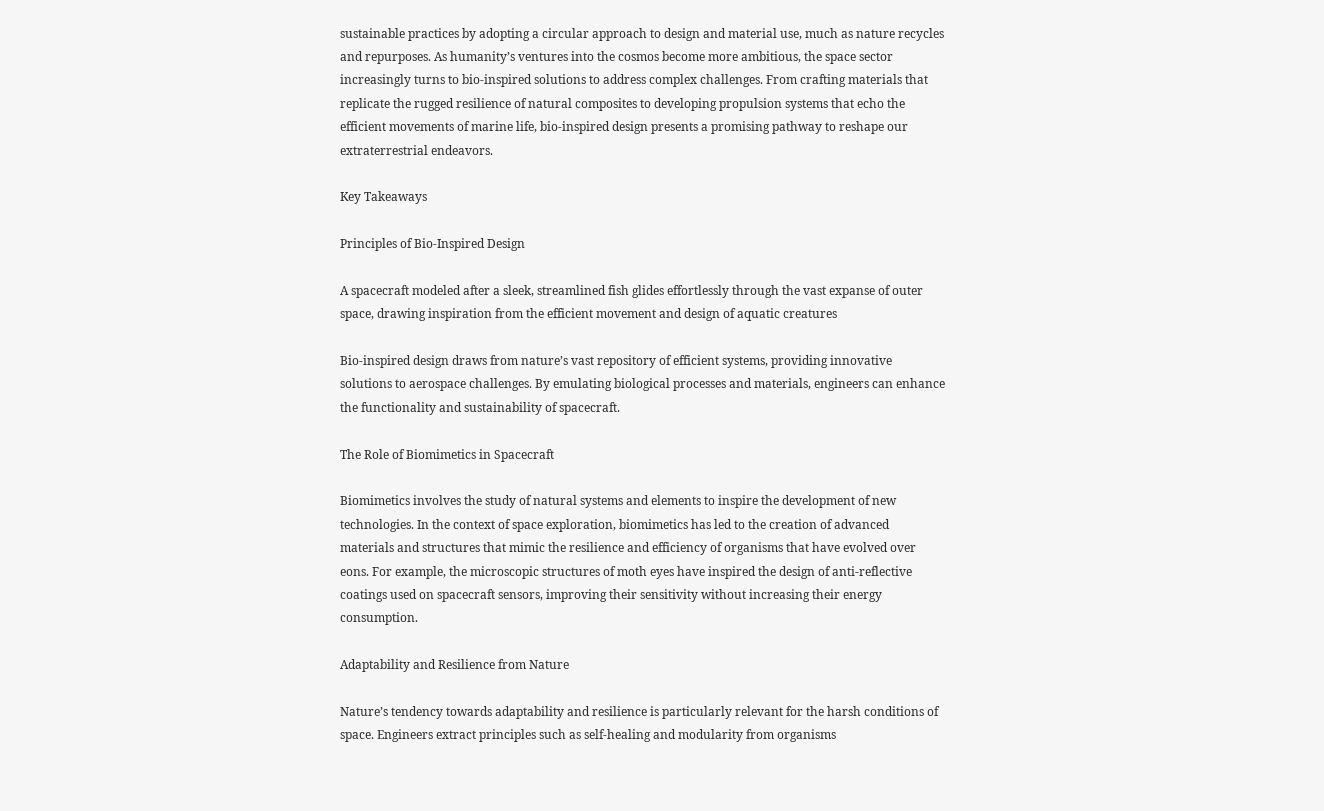sustainable practices by adopting a circular approach to design and material use, much as nature recycles and repurposes. As humanity’s ventures into the cosmos become more ambitious, the space sector increasingly turns to bio-inspired solutions to address complex challenges. From crafting materials that replicate the rugged resilience of natural composites to developing propulsion systems that echo the efficient movements of marine life, bio-inspired design presents a promising pathway to reshape our extraterrestrial endeavors.

Key Takeaways

Principles of Bio-Inspired Design

A spacecraft modeled after a sleek, streamlined fish glides effortlessly through the vast expanse of outer space, drawing inspiration from the efficient movement and design of aquatic creatures

Bio-inspired design draws from nature’s vast repository of efficient systems, providing innovative solutions to aerospace challenges. By emulating biological processes and materials, engineers can enhance the functionality and sustainability of spacecraft.

The Role of Biomimetics in Spacecraft

Biomimetics involves the study of natural systems and elements to inspire the development of new technologies. In the context of space exploration, biomimetics has led to the creation of advanced materials and structures that mimic the resilience and efficiency of organisms that have evolved over eons. For example, the microscopic structures of moth eyes have inspired the design of anti-reflective coatings used on spacecraft sensors, improving their sensitivity without increasing their energy consumption.

Adaptability and Resilience from Nature

Nature’s tendency towards adaptability and resilience is particularly relevant for the harsh conditions of space. Engineers extract principles such as self-healing and modularity from organisms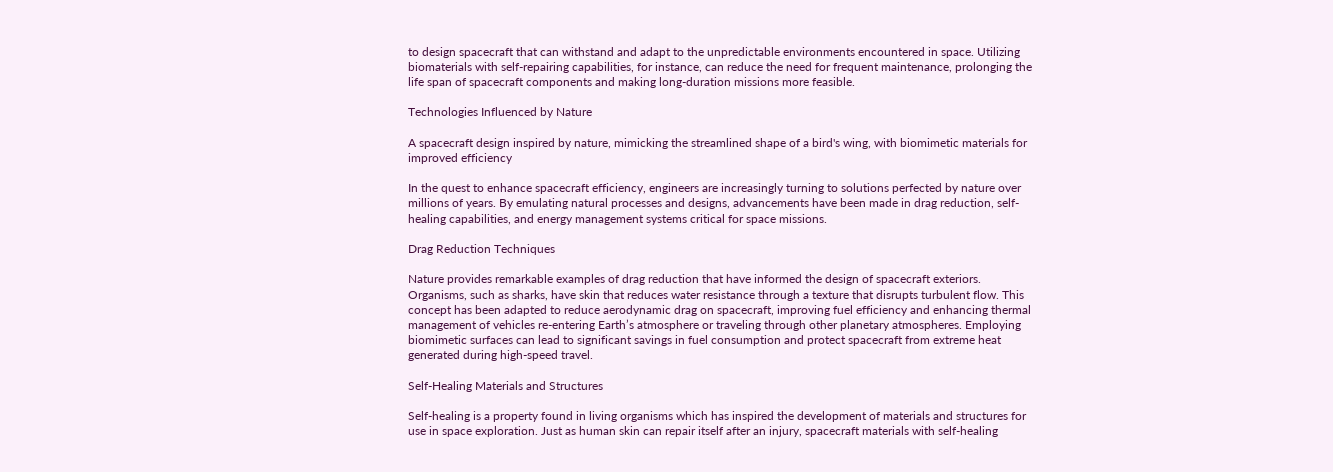to design spacecraft that can withstand and adapt to the unpredictable environments encountered in space. Utilizing biomaterials with self-repairing capabilities, for instance, can reduce the need for frequent maintenance, prolonging the life span of spacecraft components and making long-duration missions more feasible.

Technologies Influenced by Nature

A spacecraft design inspired by nature, mimicking the streamlined shape of a bird's wing, with biomimetic materials for improved efficiency

In the quest to enhance spacecraft efficiency, engineers are increasingly turning to solutions perfected by nature over millions of years. By emulating natural processes and designs, advancements have been made in drag reduction, self-healing capabilities, and energy management systems critical for space missions.

Drag Reduction Techniques

Nature provides remarkable examples of drag reduction that have informed the design of spacecraft exteriors. Organisms, such as sharks, have skin that reduces water resistance through a texture that disrupts turbulent flow. This concept has been adapted to reduce aerodynamic drag on spacecraft, improving fuel efficiency and enhancing thermal management of vehicles re-entering Earth’s atmosphere or traveling through other planetary atmospheres. Employing biomimetic surfaces can lead to significant savings in fuel consumption and protect spacecraft from extreme heat generated during high-speed travel.

Self-Healing Materials and Structures

Self-healing is a property found in living organisms which has inspired the development of materials and structures for use in space exploration. Just as human skin can repair itself after an injury, spacecraft materials with self-healing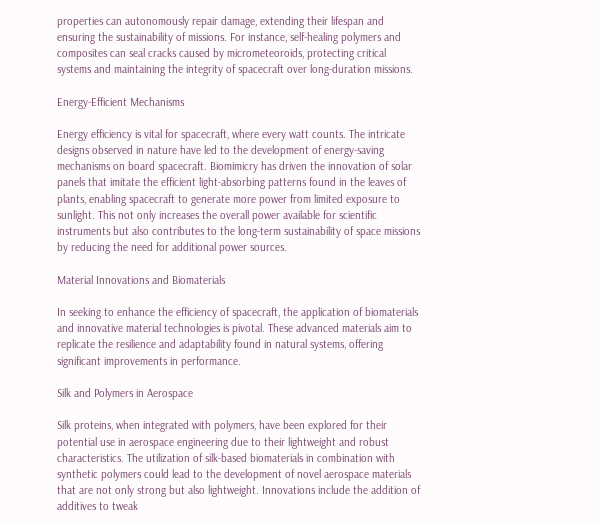properties can autonomously repair damage, extending their lifespan and ensuring the sustainability of missions. For instance, self-healing polymers and composites can seal cracks caused by micrometeoroids, protecting critical systems and maintaining the integrity of spacecraft over long-duration missions.

Energy-Efficient Mechanisms

Energy efficiency is vital for spacecraft, where every watt counts. The intricate designs observed in nature have led to the development of energy-saving mechanisms on board spacecraft. Biomimicry has driven the innovation of solar panels that imitate the efficient light-absorbing patterns found in the leaves of plants, enabling spacecraft to generate more power from limited exposure to sunlight. This not only increases the overall power available for scientific instruments but also contributes to the long-term sustainability of space missions by reducing the need for additional power sources.

Material Innovations and Biomaterials

In seeking to enhance the efficiency of spacecraft, the application of biomaterials and innovative material technologies is pivotal. These advanced materials aim to replicate the resilience and adaptability found in natural systems, offering significant improvements in performance.

Silk and Polymers in Aerospace

Silk proteins, when integrated with polymers, have been explored for their potential use in aerospace engineering due to their lightweight and robust characteristics. The utilization of silk-based biomaterials in combination with synthetic polymers could lead to the development of novel aerospace materials that are not only strong but also lightweight. Innovations include the addition of additives to tweak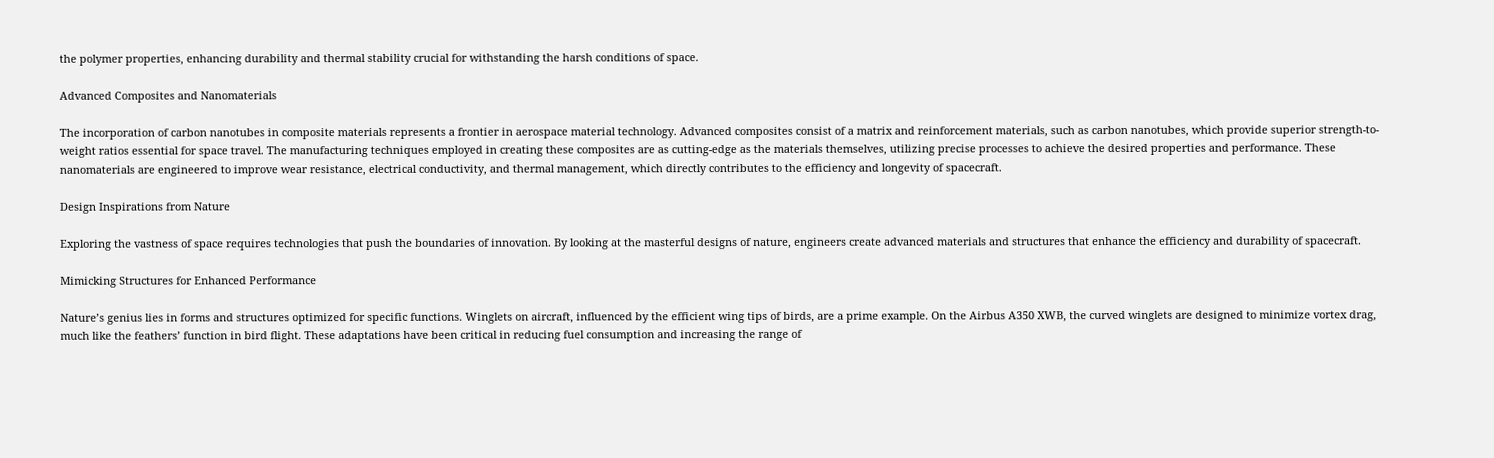the polymer properties, enhancing durability and thermal stability crucial for withstanding the harsh conditions of space.

Advanced Composites and Nanomaterials

The incorporation of carbon nanotubes in composite materials represents a frontier in aerospace material technology. Advanced composites consist of a matrix and reinforcement materials, such as carbon nanotubes, which provide superior strength-to-weight ratios essential for space travel. The manufacturing techniques employed in creating these composites are as cutting-edge as the materials themselves, utilizing precise processes to achieve the desired properties and performance. These nanomaterials are engineered to improve wear resistance, electrical conductivity, and thermal management, which directly contributes to the efficiency and longevity of spacecraft.

Design Inspirations from Nature

Exploring the vastness of space requires technologies that push the boundaries of innovation. By looking at the masterful designs of nature, engineers create advanced materials and structures that enhance the efficiency and durability of spacecraft.

Mimicking Structures for Enhanced Performance

Nature’s genius lies in forms and structures optimized for specific functions. Winglets on aircraft, influenced by the efficient wing tips of birds, are a prime example. On the Airbus A350 XWB, the curved winglets are designed to minimize vortex drag, much like the feathers’ function in bird flight. These adaptations have been critical in reducing fuel consumption and increasing the range of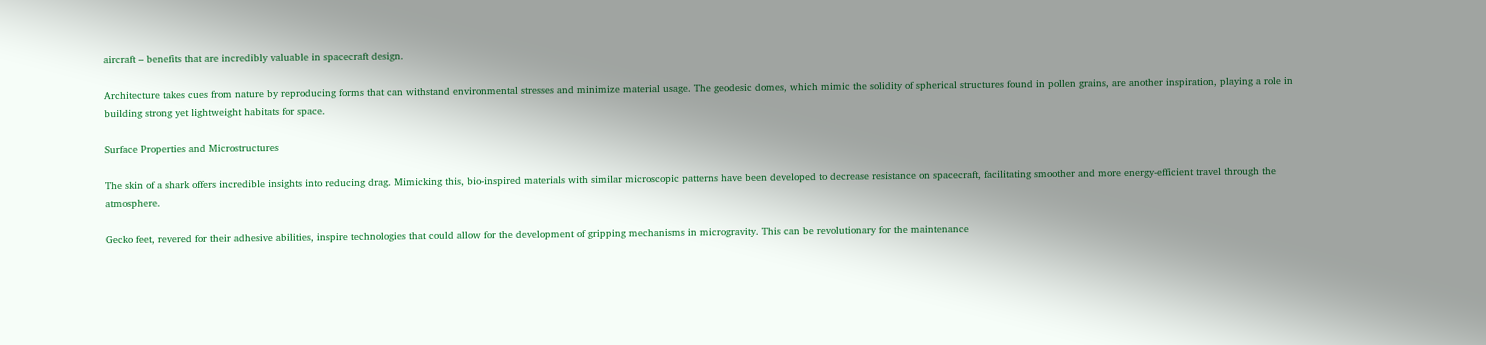aircraft – benefits that are incredibly valuable in spacecraft design.

Architecture takes cues from nature by reproducing forms that can withstand environmental stresses and minimize material usage. The geodesic domes, which mimic the solidity of spherical structures found in pollen grains, are another inspiration, playing a role in building strong yet lightweight habitats for space.

Surface Properties and Microstructures

The skin of a shark offers incredible insights into reducing drag. Mimicking this, bio-inspired materials with similar microscopic patterns have been developed to decrease resistance on spacecraft, facilitating smoother and more energy-efficient travel through the atmosphere.

Gecko feet, revered for their adhesive abilities, inspire technologies that could allow for the development of gripping mechanisms in microgravity. This can be revolutionary for the maintenance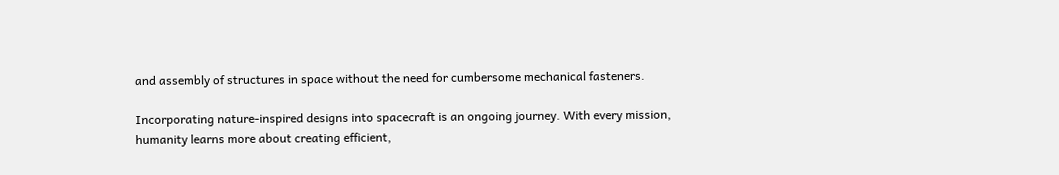and assembly of structures in space without the need for cumbersome mechanical fasteners.

Incorporating nature-inspired designs into spacecraft is an ongoing journey. With every mission, humanity learns more about creating efficient,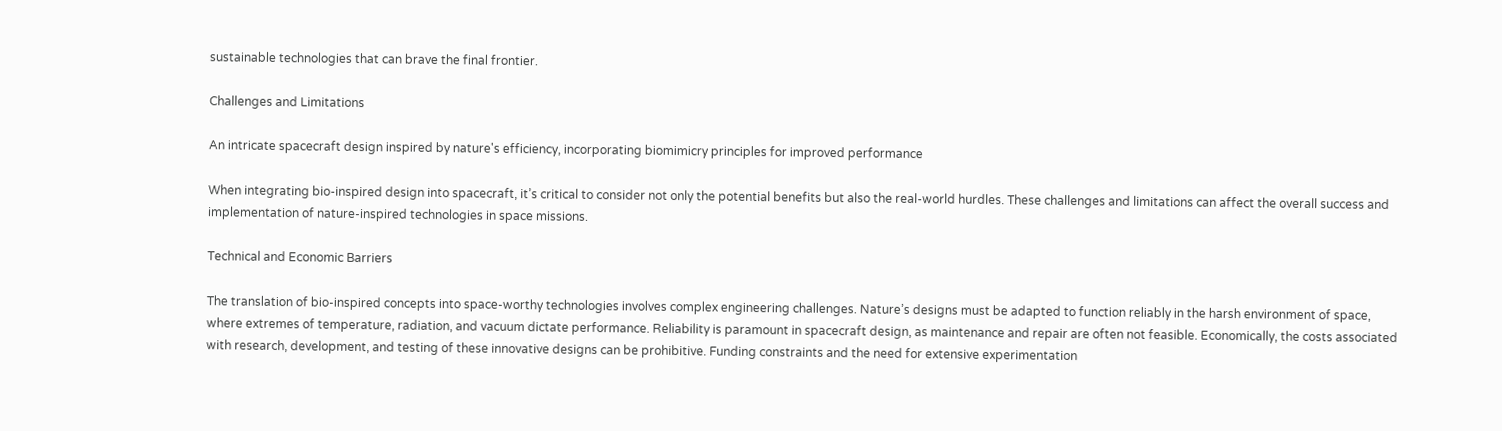sustainable technologies that can brave the final frontier.

Challenges and Limitations

An intricate spacecraft design inspired by nature's efficiency, incorporating biomimicry principles for improved performance

When integrating bio-inspired design into spacecraft, it’s critical to consider not only the potential benefits but also the real-world hurdles. These challenges and limitations can affect the overall success and implementation of nature-inspired technologies in space missions.

Technical and Economic Barriers

The translation of bio-inspired concepts into space-worthy technologies involves complex engineering challenges. Nature’s designs must be adapted to function reliably in the harsh environment of space, where extremes of temperature, radiation, and vacuum dictate performance. Reliability is paramount in spacecraft design, as maintenance and repair are often not feasible. Economically, the costs associated with research, development, and testing of these innovative designs can be prohibitive. Funding constraints and the need for extensive experimentation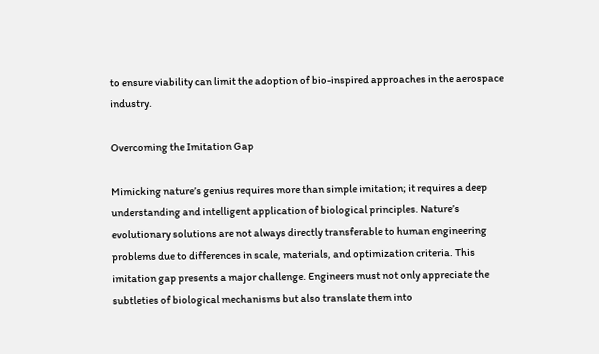to ensure viability can limit the adoption of bio-inspired approaches in the aerospace industry.

Overcoming the Imitation Gap

Mimicking nature’s genius requires more than simple imitation; it requires a deep understanding and intelligent application of biological principles. Nature’s evolutionary solutions are not always directly transferable to human engineering problems due to differences in scale, materials, and optimization criteria. This imitation gap presents a major challenge. Engineers must not only appreciate the subtleties of biological mechanisms but also translate them into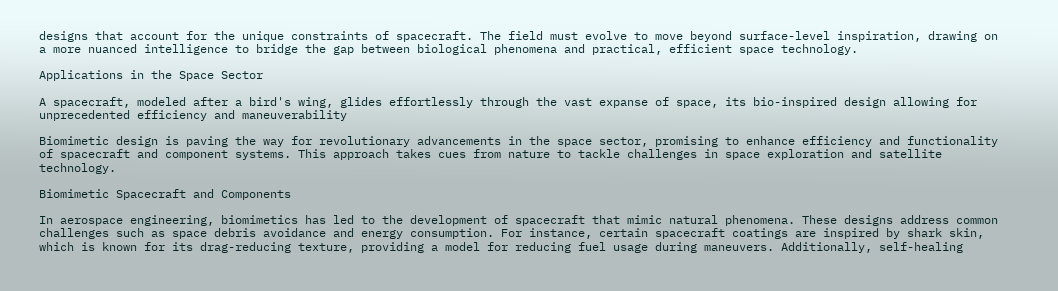designs that account for the unique constraints of spacecraft. The field must evolve to move beyond surface-level inspiration, drawing on a more nuanced intelligence to bridge the gap between biological phenomena and practical, efficient space technology.

Applications in the Space Sector

A spacecraft, modeled after a bird's wing, glides effortlessly through the vast expanse of space, its bio-inspired design allowing for unprecedented efficiency and maneuverability

Biomimetic design is paving the way for revolutionary advancements in the space sector, promising to enhance efficiency and functionality of spacecraft and component systems. This approach takes cues from nature to tackle challenges in space exploration and satellite technology.

Biomimetic Spacecraft and Components

In aerospace engineering, biomimetics has led to the development of spacecraft that mimic natural phenomena. These designs address common challenges such as space debris avoidance and energy consumption. For instance, certain spacecraft coatings are inspired by shark skin, which is known for its drag-reducing texture, providing a model for reducing fuel usage during maneuvers. Additionally, self-healing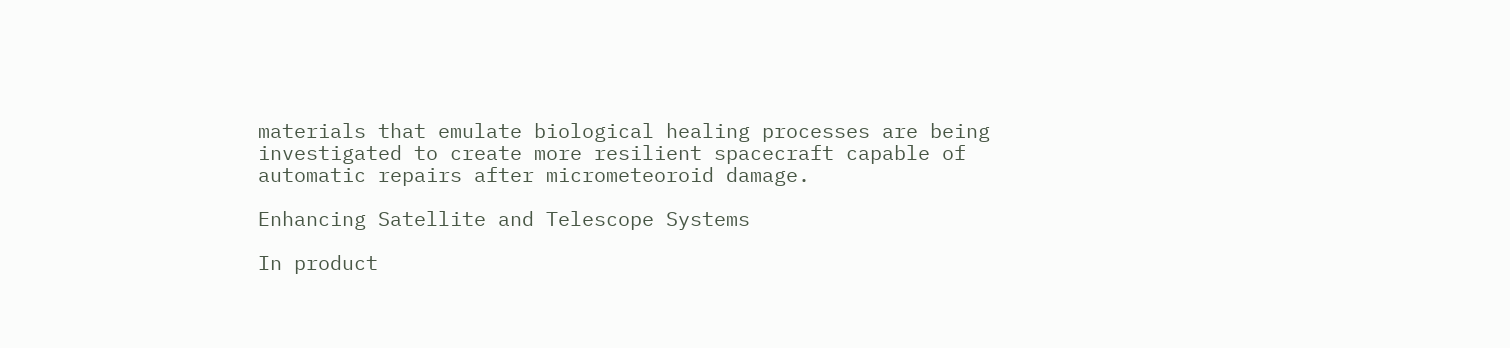materials that emulate biological healing processes are being investigated to create more resilient spacecraft capable of automatic repairs after micrometeoroid damage.

Enhancing Satellite and Telescope Systems

In product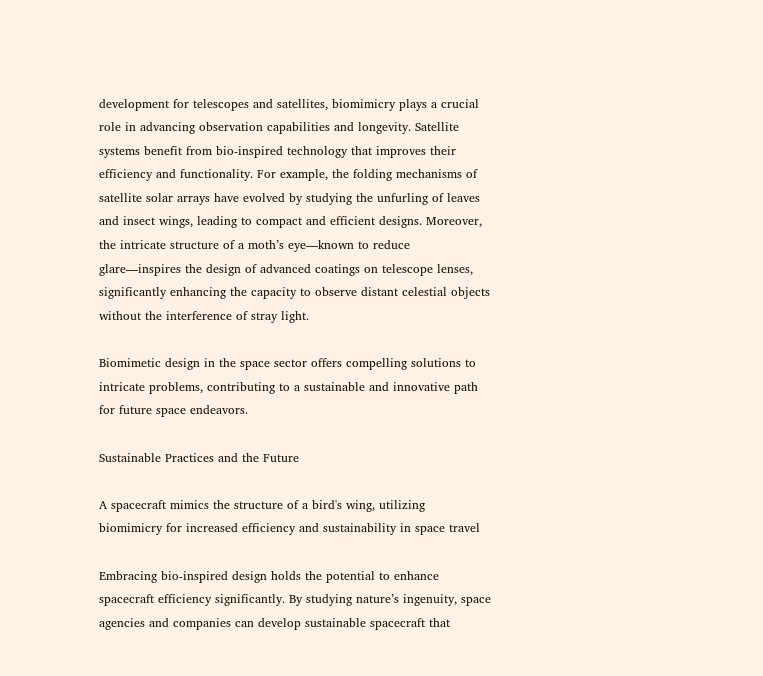development for telescopes and satellites, biomimicry plays a crucial role in advancing observation capabilities and longevity. Satellite systems benefit from bio-inspired technology that improves their efficiency and functionality. For example, the folding mechanisms of satellite solar arrays have evolved by studying the unfurling of leaves and insect wings, leading to compact and efficient designs. Moreover, the intricate structure of a moth’s eye—known to reduce glare—inspires the design of advanced coatings on telescope lenses, significantly enhancing the capacity to observe distant celestial objects without the interference of stray light.

Biomimetic design in the space sector offers compelling solutions to intricate problems, contributing to a sustainable and innovative path for future space endeavors.

Sustainable Practices and the Future

A spacecraft mimics the structure of a bird's wing, utilizing biomimicry for increased efficiency and sustainability in space travel

Embracing bio-inspired design holds the potential to enhance spacecraft efficiency significantly. By studying nature’s ingenuity, space agencies and companies can develop sustainable spacecraft that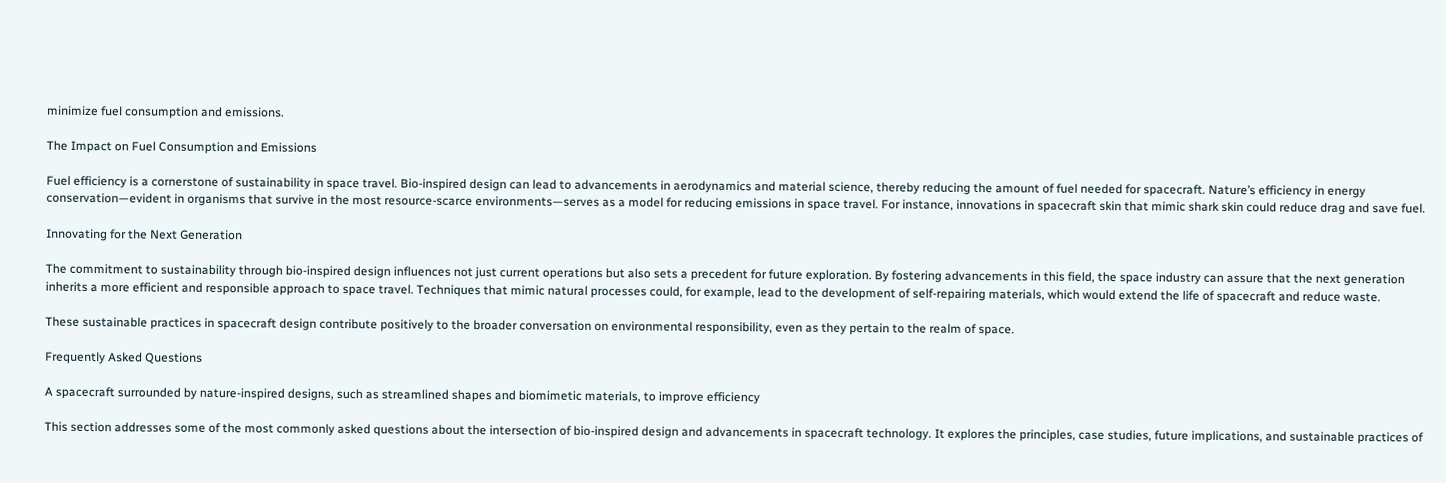minimize fuel consumption and emissions.

The Impact on Fuel Consumption and Emissions

Fuel efficiency is a cornerstone of sustainability in space travel. Bio-inspired design can lead to advancements in aerodynamics and material science, thereby reducing the amount of fuel needed for spacecraft. Nature’s efficiency in energy conservation—evident in organisms that survive in the most resource-scarce environments—serves as a model for reducing emissions in space travel. For instance, innovations in spacecraft skin that mimic shark skin could reduce drag and save fuel.

Innovating for the Next Generation

The commitment to sustainability through bio-inspired design influences not just current operations but also sets a precedent for future exploration. By fostering advancements in this field, the space industry can assure that the next generation inherits a more efficient and responsible approach to space travel. Techniques that mimic natural processes could, for example, lead to the development of self-repairing materials, which would extend the life of spacecraft and reduce waste.

These sustainable practices in spacecraft design contribute positively to the broader conversation on environmental responsibility, even as they pertain to the realm of space.

Frequently Asked Questions

A spacecraft surrounded by nature-inspired designs, such as streamlined shapes and biomimetic materials, to improve efficiency

This section addresses some of the most commonly asked questions about the intersection of bio-inspired design and advancements in spacecraft technology. It explores the principles, case studies, future implications, and sustainable practices of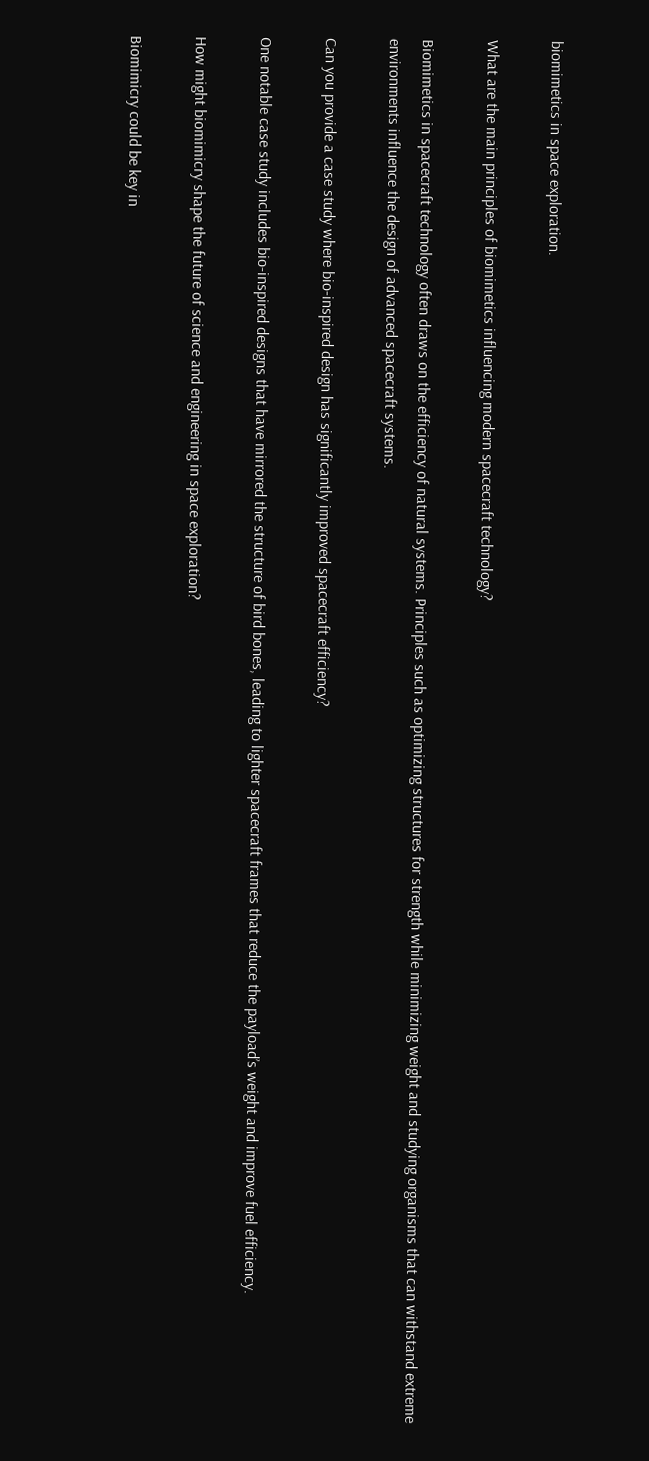biomimetics in space exploration.

What are the main principles of biomimetics influencing modern spacecraft technology?

Biomimetics in spacecraft technology often draws on the efficiency of natural systems. Principles such as optimizing structures for strength while minimizing weight and studying organisms that can withstand extreme environments influence the design of advanced spacecraft systems.

Can you provide a case study where bio-inspired design has significantly improved spacecraft efficiency?

One notable case study includes bio-inspired designs that have mirrored the structure of bird bones, leading to lighter spacecraft frames that reduce the payload’s weight and improve fuel efficiency.

How might biomimicry shape the future of science and engineering in space exploration?

Biomimicry could be key in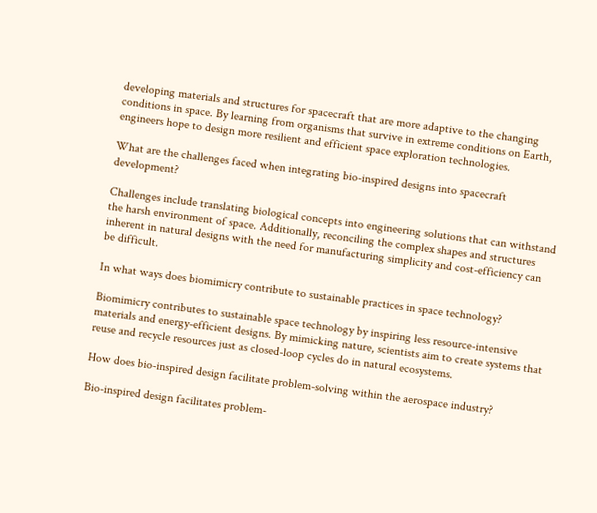developing materials and structures for spacecraft that are more adaptive to the changing conditions in space. By learning from organisms that survive in extreme conditions on Earth, engineers hope to design more resilient and efficient space exploration technologies.

What are the challenges faced when integrating bio-inspired designs into spacecraft development?

Challenges include translating biological concepts into engineering solutions that can withstand the harsh environment of space. Additionally, reconciling the complex shapes and structures inherent in natural designs with the need for manufacturing simplicity and cost-efficiency can be difficult.

In what ways does biomimicry contribute to sustainable practices in space technology?

Biomimicry contributes to sustainable space technology by inspiring less resource-intensive materials and energy-efficient designs. By mimicking nature, scientists aim to create systems that reuse and recycle resources just as closed-loop cycles do in natural ecosystems.

How does bio-inspired design facilitate problem-solving within the aerospace industry?

Bio-inspired design facilitates problem-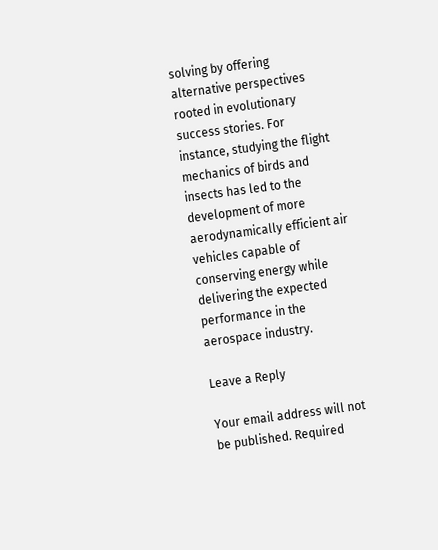solving by offering alternative perspectives rooted in evolutionary success stories. For instance, studying the flight mechanics of birds and insects has led to the development of more aerodynamically efficient air vehicles capable of conserving energy while delivering the expected performance in the aerospace industry.

Leave a Reply

Your email address will not be published. Required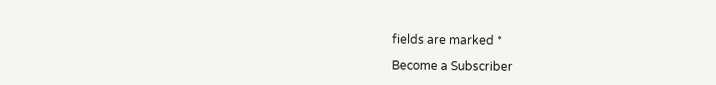fields are marked *

Become a Subscriber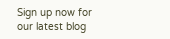Sign up now for our latest blog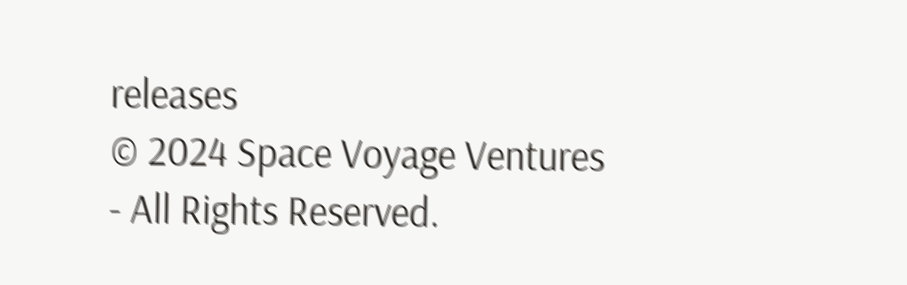releases
© 2024 Space Voyage Ventures - All Rights Reserved.